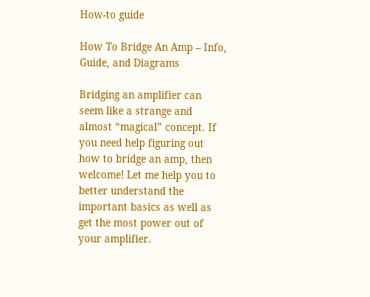How-to guide

How To Bridge An Amp – Info, Guide, and Diagrams

Bridging an amplifier can seem like a strange and almost “magical” concept. If you need help figuring out how to bridge an amp, then welcome! Let me help you to better understand the important basics as well as get the most power out of your amplifier.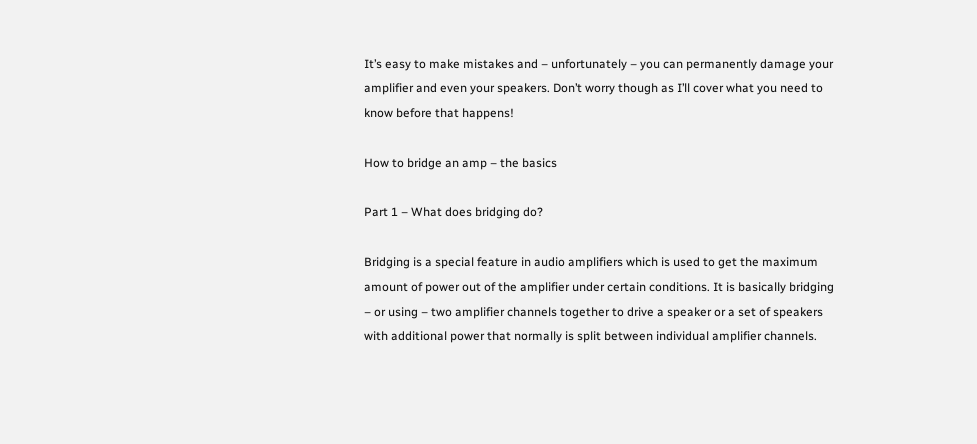It’s easy to make mistakes and – unfortunately – you can permanently damage your amplifier and even your speakers. Don’t worry though as I’ll cover what you need to know before that happens!

How to bridge an amp – the basics

Part 1 – What does bridging do?

Bridging is a special feature in audio amplifiers which is used to get the maximum amount of power out of the amplifier under certain conditions. It is basically bridging – or using – two amplifier channels together to drive a speaker or a set of speakers with additional power that normally is split between individual amplifier channels.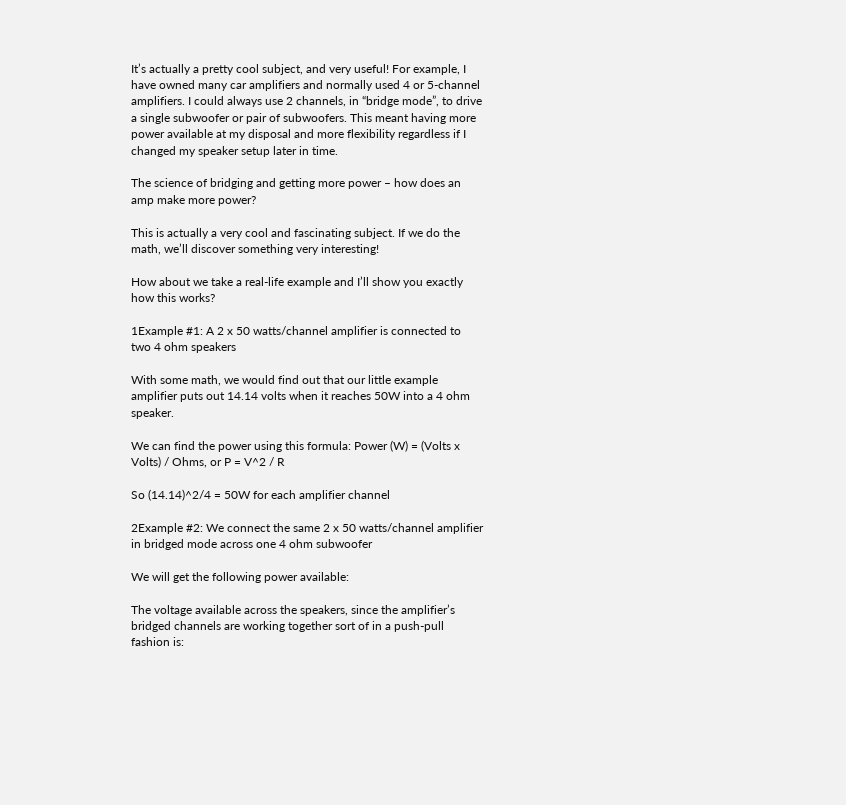It’s actually a pretty cool subject, and very useful! For example, I have owned many car amplifiers and normally used 4 or 5-channel amplifiers. I could always use 2 channels, in “bridge mode”, to drive a single subwoofer or pair of subwoofers. This meant having more power available at my disposal and more flexibility regardless if I changed my speaker setup later in time.

The science of bridging and getting more power – how does an amp make more power?

This is actually a very cool and fascinating subject. If we do the math, we’ll discover something very interesting!

How about we take a real-life example and I’ll show you exactly how this works?

1Example #1: A 2 x 50 watts/channel amplifier is connected to two 4 ohm speakers

With some math, we would find out that our little example amplifier puts out 14.14 volts when it reaches 50W into a 4 ohm speaker.

We can find the power using this formula: Power (W) = (Volts x Volts) / Ohms, or P = V^2 / R

So (14.14)^2/4 = 50W for each amplifier channel

2Example #2: We connect the same 2 x 50 watts/channel amplifier in bridged mode across one 4 ohm subwoofer

We will get the following power available:

The voltage available across the speakers, since the amplifier’s bridged channels are working together sort of in a push-pull fashion is: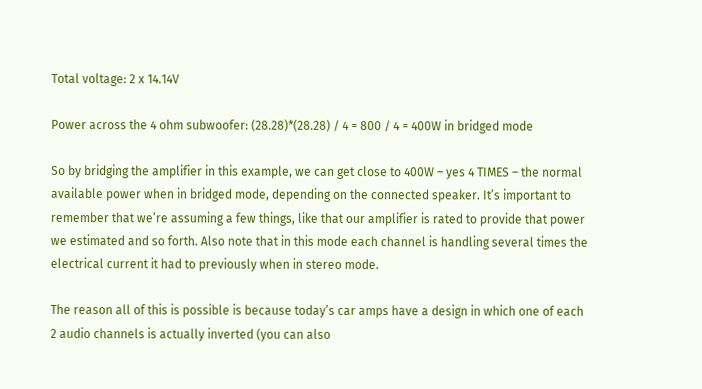Total voltage: 2 x 14.14V

Power across the 4 ohm subwoofer: (28.28)*(28.28) / 4 = 800 / 4 = 400W in bridged mode

So by bridging the amplifier in this example, we can get close to 400W – yes 4 TIMES – the normal available power when in bridged mode, depending on the connected speaker. It’s important to remember that we’re assuming a few things, like that our amplifier is rated to provide that power we estimated and so forth. Also note that in this mode each channel is handling several times the electrical current it had to previously when in stereo mode.

The reason all of this is possible is because today’s car amps have a design in which one of each 2 audio channels is actually inverted (you can also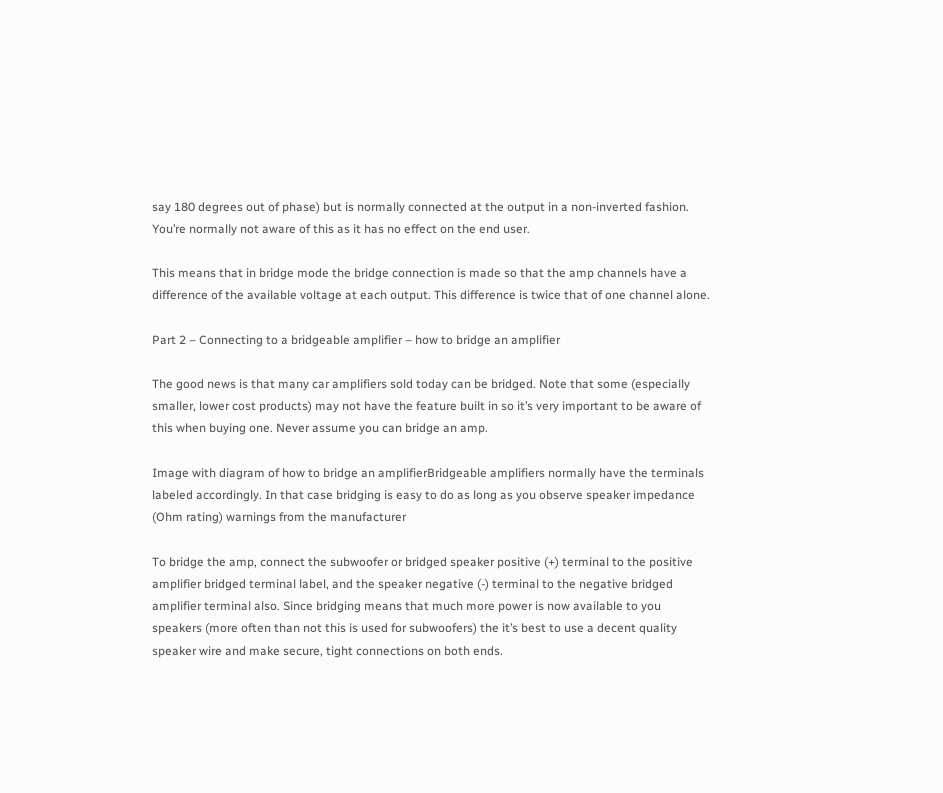say 180 degrees out of phase) but is normally connected at the output in a non-inverted fashion. You’re normally not aware of this as it has no effect on the end user.

This means that in bridge mode the bridge connection is made so that the amp channels have a difference of the available voltage at each output. This difference is twice that of one channel alone.

Part 2 – Connecting to a bridgeable amplifier – how to bridge an amplifier

The good news is that many car amplifiers sold today can be bridged. Note that some (especially smaller, lower cost products) may not have the feature built in so it’s very important to be aware of this when buying one. Never assume you can bridge an amp.

Image with diagram of how to bridge an amplifierBridgeable amplifiers normally have the terminals labeled accordingly. In that case bridging is easy to do as long as you observe speaker impedance (Ohm rating) warnings from the manufacturer

To bridge the amp, connect the subwoofer or bridged speaker positive (+) terminal to the positive amplifier bridged terminal label, and the speaker negative (-) terminal to the negative bridged amplifier terminal also. Since bridging means that much more power is now available to you speakers (more often than not this is used for subwoofers) the it’s best to use a decent quality speaker wire and make secure, tight connections on both ends.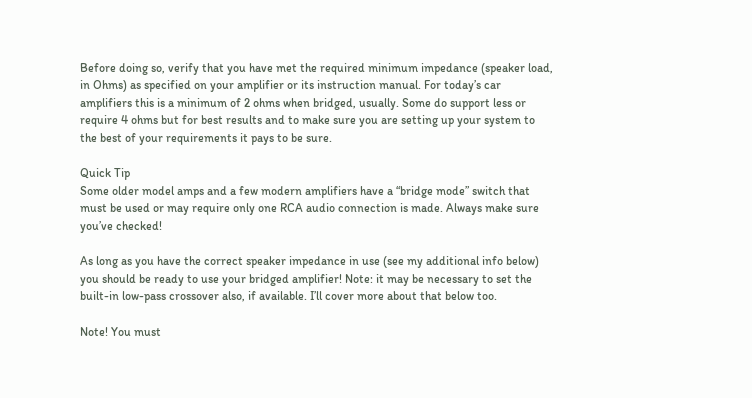Before doing so, verify that you have met the required minimum impedance (speaker load, in Ohms) as specified on your amplifier or its instruction manual. For today’s car amplifiers this is a minimum of 2 ohms when bridged, usually. Some do support less or require 4 ohms but for best results and to make sure you are setting up your system to the best of your requirements it pays to be sure.

Quick Tip
Some older model amps and a few modern amplifiers have a “bridge mode” switch that must be used or may require only one RCA audio connection is made. Always make sure you’ve checked!

As long as you have the correct speaker impedance in use (see my additional info below) you should be ready to use your bridged amplifier! Note: it may be necessary to set the built-in low-pass crossover also, if available. I’ll cover more about that below too.

Note! You must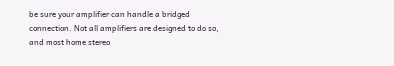be sure your amplifier can handle a bridged connection. Not all amplifiers are designed to do so, and most home stereo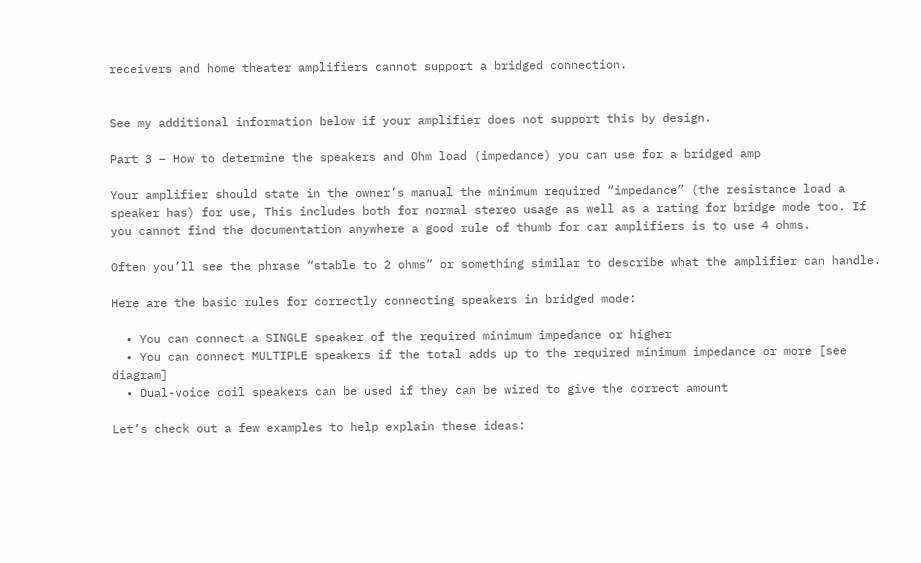receivers and home theater amplifiers cannot support a bridged connection.


See my additional information below if your amplifier does not support this by design.

Part 3 – How to determine the speakers and Ohm load (impedance) you can use for a bridged amp

Your amplifier should state in the owner’s manual the minimum required “impedance” (the resistance load a speaker has) for use, This includes both for normal stereo usage as well as a rating for bridge mode too. If you cannot find the documentation anywhere a good rule of thumb for car amplifiers is to use 4 ohms.

Often you’ll see the phrase “stable to 2 ohms” or something similar to describe what the amplifier can handle.

Here are the basic rules for correctly connecting speakers in bridged mode:

  • You can connect a SINGLE speaker of the required minimum impedance or higher
  • You can connect MULTIPLE speakers if the total adds up to the required minimum impedance or more [see diagram]
  • Dual-voice coil speakers can be used if they can be wired to give the correct amount

Let’s check out a few examples to help explain these ideas: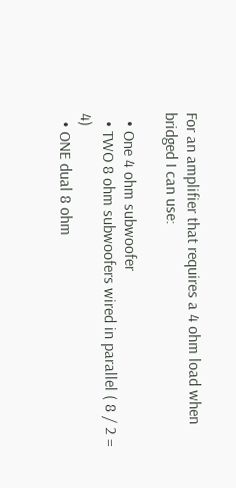For an amplifier that requires a 4 ohm load when bridged I can use:

  • One 4 ohm subwoofer
  • TWO 8 ohm subwoofers wired in parallel ( 8 / 2 = 4)
  • ONE dual 8 ohm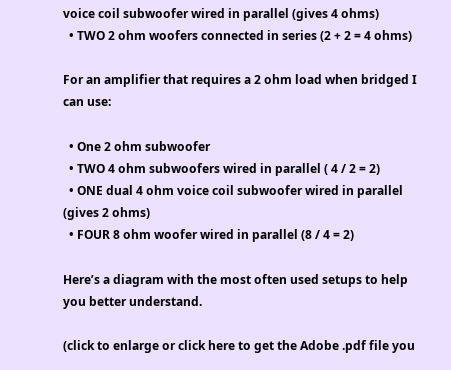voice coil subwoofer wired in parallel (gives 4 ohms)
  • TWO 2 ohm woofers connected in series (2 + 2 = 4 ohms)

For an amplifier that requires a 2 ohm load when bridged I can use:

  • One 2 ohm subwoofer
  • TWO 4 ohm subwoofers wired in parallel ( 4 / 2 = 2)
  • ONE dual 4 ohm voice coil subwoofer wired in parallel (gives 2 ohms)
  • FOUR 8 ohm woofer wired in parallel (8 / 4 = 2)

Here’s a diagram with the most often used setups to help you better understand.

(click to enlarge or click here to get the Adobe .pdf file you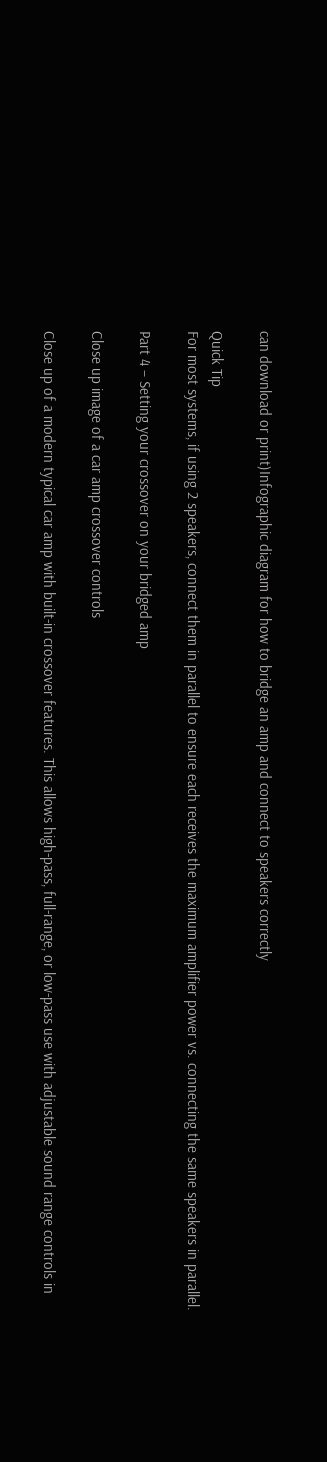can download or print)Infographic diagram for how to bridge an amp and connect to speakers correctly

Quick Tip
For most systems, if using 2 speakers, connect them in parallel to ensure each receives the maximum amplifier power vs. connecting the same speakers in parallel.

Part 4 – Setting your crossover on your bridged amp

Close up image of a car amp crossover controls

Close up of a modern typical car amp with built-in crossover features. This allows high-pass, full-range, or low-pass use with adjustable sound range controls in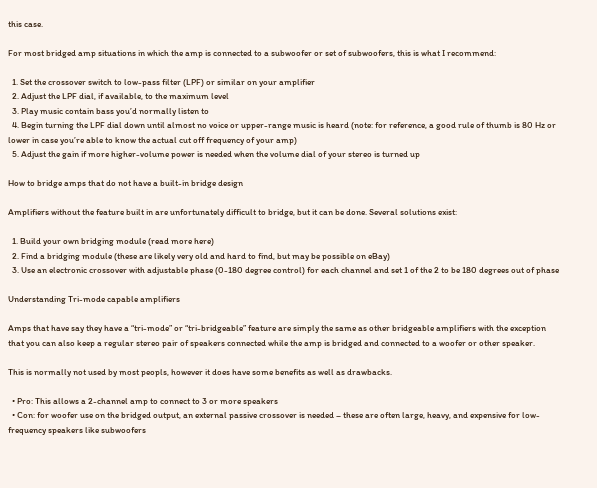this case.

For most bridged amp situations in which the amp is connected to a subwoofer or set of subwoofers, this is what I recommend:

  1. Set the crossover switch to low-pass filter (LPF) or similar on your amplifier
  2. Adjust the LPF dial, if available, to the maximum level
  3. Play music contain bass you’d normally listen to
  4. Begin turning the LPF dial down until almost no voice or upper-range music is heard (note: for reference, a good rule of thumb is 80 Hz or lower in case you’re able to know the actual cut off frequency of your amp)
  5. Adjust the gain if more higher-volume power is needed when the volume dial of your stereo is turned up

How to bridge amps that do not have a built-in bridge design

Amplifiers without the feature built in are unfortunately difficult to bridge, but it can be done. Several solutions exist:

  1. Build your own bridging module (read more here)
  2. Find a bridging module (these are likely very old and hard to find, but may be possible on eBay)
  3. Use an electronic crossover with adjustable phase (0-180 degree control) for each channel and set 1 of the 2 to be 180 degrees out of phase

Understanding Tri-mode capable amplifiers

Amps that have say they have a “tri-mode” or “tri-bridgeable” feature are simply the same as other bridgeable amplifiers with the exception that you can also keep a regular stereo pair of speakers connected while the amp is bridged and connected to a woofer or other speaker.

This is normally not used by most peopls, however it does have some benefits as well as drawbacks.

  • Pro: This allows a 2-channel amp to connect to 3 or more speakers
  • Con: for woofer use on the bridged output, an external passive crossover is needed – these are often large, heavy, and expensive for low-frequency speakers like subwoofers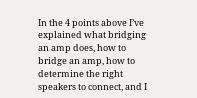In the 4 points above I’ve explained what bridging an amp does, how to bridge an amp, how to determine the right speakers to connect, and I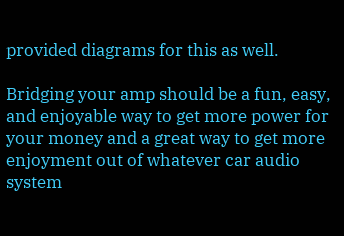provided diagrams for this as well.

Bridging your amp should be a fun, easy, and enjoyable way to get more power for your money and a great way to get more enjoyment out of whatever car audio system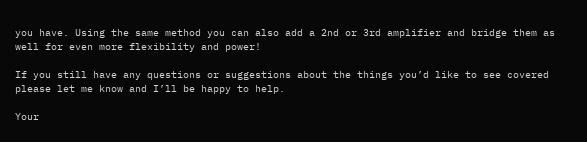you have. Using the same method you can also add a 2nd or 3rd amplifier and bridge them as well for even more flexibility and power!

If you still have any questions or suggestions about the things you’d like to see covered please let me know and I’ll be happy to help.

Your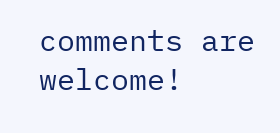comments are welcome!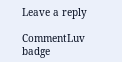Leave a reply

CommentLuv badge